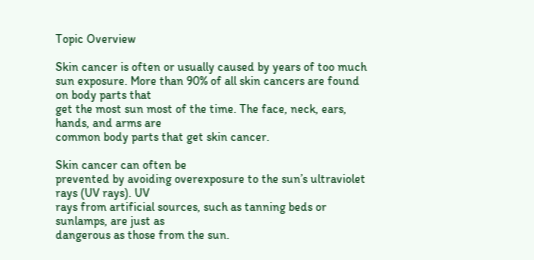Topic Overview

Skin cancer is often or usually caused by years of too much
sun exposure. More than 90% of all skin cancers are found on body parts that
get the most sun most of the time. The face, neck, ears, hands, and arms are
common body parts that get skin cancer.

Skin cancer can often be
prevented by avoiding overexposure to the sun’s ultraviolet rays (UV rays). UV
rays from artificial sources, such as tanning beds or sunlamps, are just as
dangerous as those from the sun.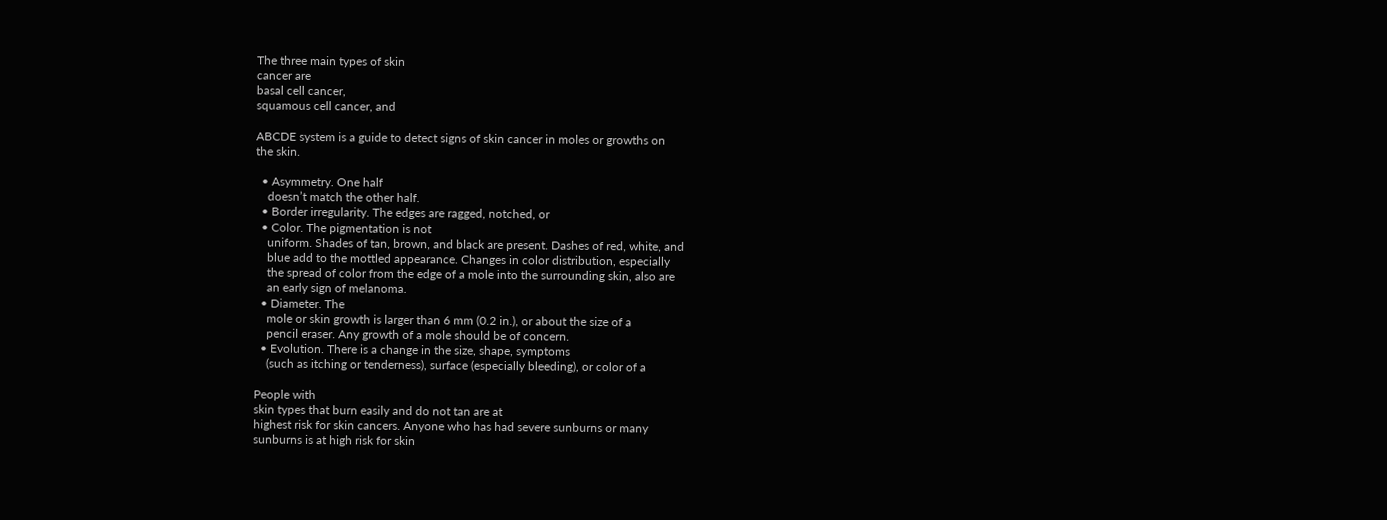The three main types of skin
cancer are
basal cell cancer,
squamous cell cancer, and

ABCDE system is a guide to detect signs of skin cancer in moles or growths on
the skin.

  • Asymmetry. One half
    doesn’t match the other half.
  • Border irregularity. The edges are ragged, notched, or
  • Color. The pigmentation is not
    uniform. Shades of tan, brown, and black are present. Dashes of red, white, and
    blue add to the mottled appearance. Changes in color distribution, especially
    the spread of color from the edge of a mole into the surrounding skin, also are
    an early sign of melanoma.
  • Diameter. The
    mole or skin growth is larger than 6 mm (0.2 in.), or about the size of a
    pencil eraser. Any growth of a mole should be of concern.
  • Evolution. There is a change in the size, shape, symptoms
    (such as itching or tenderness), surface (especially bleeding), or color of a

People with
skin types that burn easily and do not tan are at
highest risk for skin cancers. Anyone who has had severe sunburns or many
sunburns is at high risk for skin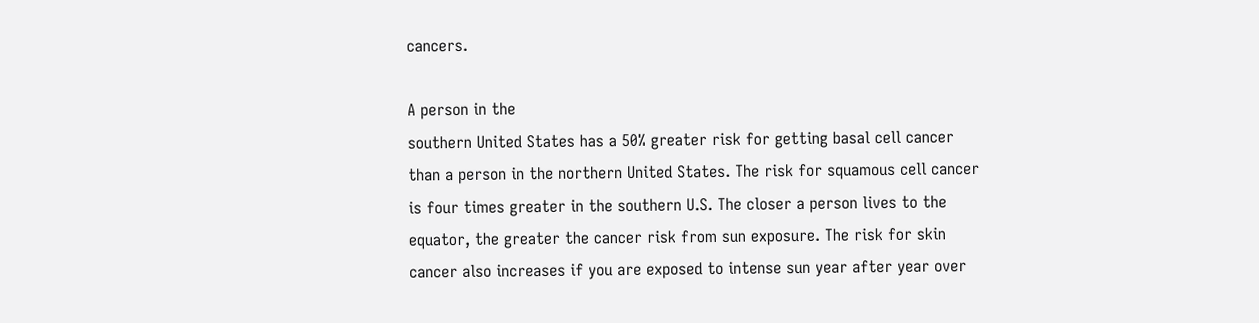cancers.

A person in the
southern United States has a 50% greater risk for getting basal cell cancer
than a person in the northern United States. The risk for squamous cell cancer
is four times greater in the southern U.S. The closer a person lives to the
equator, the greater the cancer risk from sun exposure. The risk for skin
cancer also increases if you are exposed to intense sun year after year over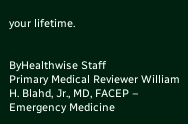your lifetime.


ByHealthwise Staff
Primary Medical Reviewer William H. Blahd, Jr., MD, FACEP – Emergency Medicine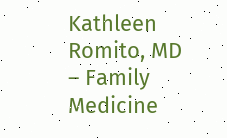Kathleen Romito, MD – Family Medicine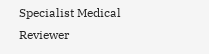Specialist Medical Reviewer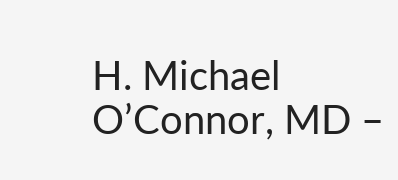H. Michael O’Connor, MD –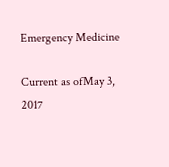Emergency Medicine

Current as ofMay 3, 2017